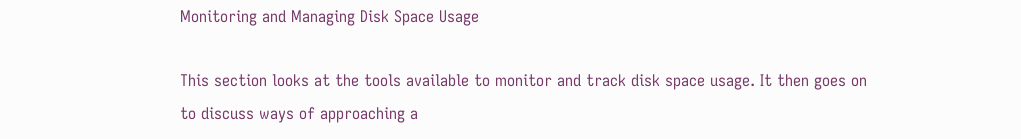Monitoring and Managing Disk Space Usage

This section looks at the tools available to monitor and track disk space usage. It then goes on to discuss ways of approaching a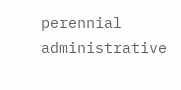perennial administrative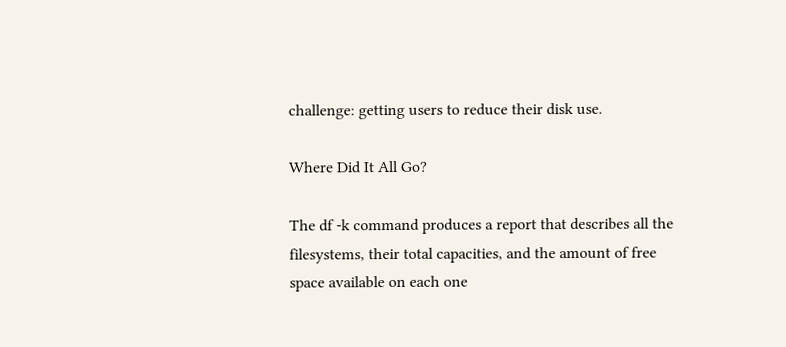challenge: getting users to reduce their disk use.

Where Did It All Go?

The df -k command produces a report that describes all the filesystems, their total capacities, and the amount of free space available on each one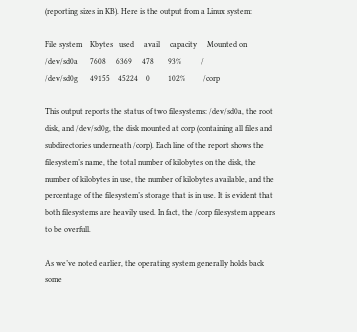(reporting sizes in KB). Here is the output from a Linux system:

File system    Kbytes   used     avail     capacity     Mounted on
/dev/sd0a      7608     6369     478       93%          /
/dev/sd0g      49155    45224    0         102%         /corp

This output reports the status of two filesystems: /dev/sd0a, the root disk, and /dev/sd0g, the disk mounted at corp (containing all files and subdirectories underneath /corp). Each line of the report shows the filesystem’s name, the total number of kilobytes on the disk, the number of kilobytes in use, the number of kilobytes available, and the percentage of the filesystem’s storage that is in use. It is evident that both filesystems are heavily used. In fact, the /corp filesystem appears to be overfull.

As we’ve noted earlier, the operating system generally holds back some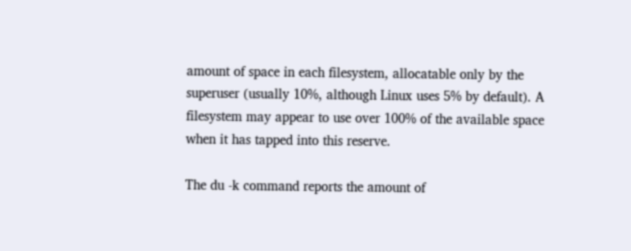amount of space in each filesystem, allocatable only by the superuser (usually 10%, although Linux uses 5% by default). A filesystem may appear to use over 100% of the available space when it has tapped into this reserve.

The du -k command reports the amount of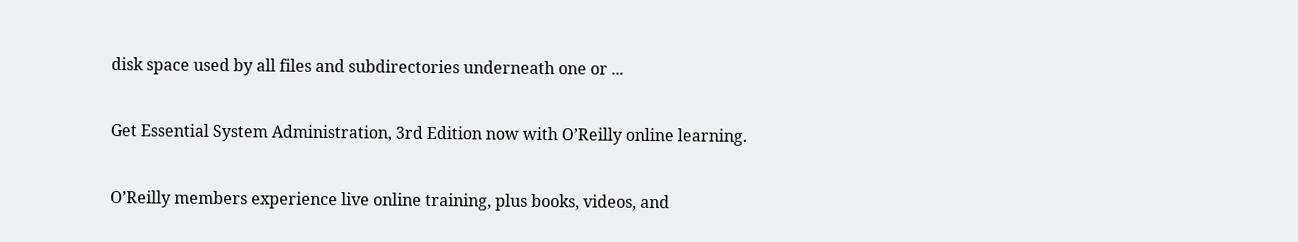disk space used by all files and subdirectories underneath one or ...

Get Essential System Administration, 3rd Edition now with O’Reilly online learning.

O’Reilly members experience live online training, plus books, videos, and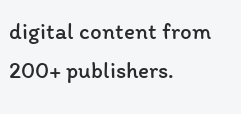digital content from 200+ publishers.